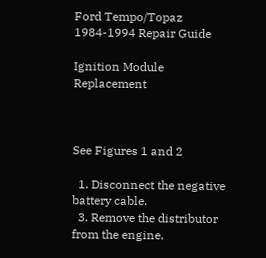Ford Tempo/Topaz 1984-1994 Repair Guide

Ignition Module Replacement



See Figures 1 and 2

  1. Disconnect the negative battery cable.
  3. Remove the distributor from the engine.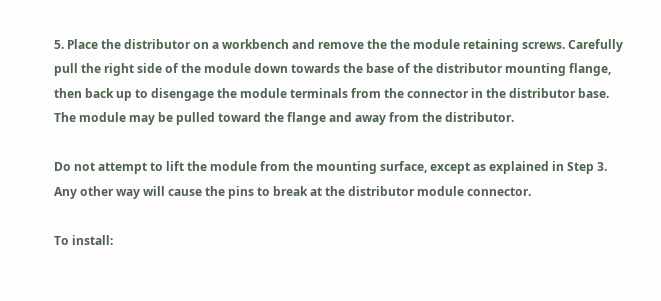5. Place the distributor on a workbench and remove the the module retaining screws. Carefully pull the right side of the module down towards the base of the distributor mounting flange, then back up to disengage the module terminals from the connector in the distributor base. The module may be pulled toward the flange and away from the distributor.

Do not attempt to lift the module from the mounting surface, except as explained in Step 3. Any other way will cause the pins to break at the distributor module connector.

To install: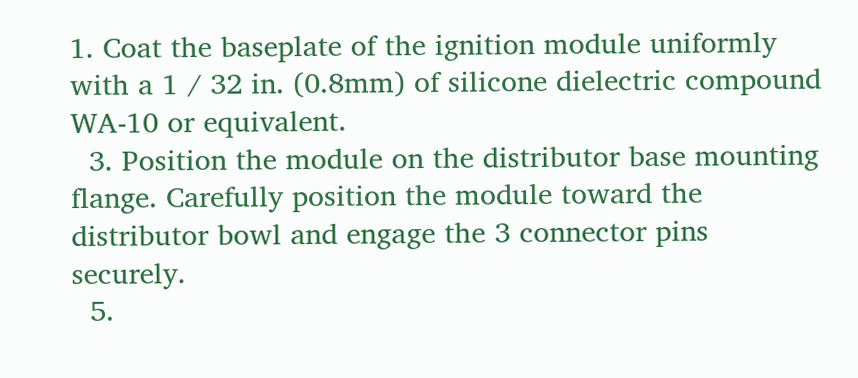1. Coat the baseplate of the ignition module uniformly with a 1 / 32 in. (0.8mm) of silicone dielectric compound WA-10 or equivalent.
  3. Position the module on the distributor base mounting flange. Carefully position the module toward the distributor bowl and engage the 3 connector pins securely.
  5.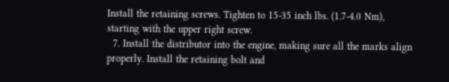Install the retaining screws. Tighten to 15-35 inch lbs. (1.7-4.0 Nm), starting with the upper right screw.
  7. Install the distributor into the engine, making sure all the marks align properly. Install the retaining bolt and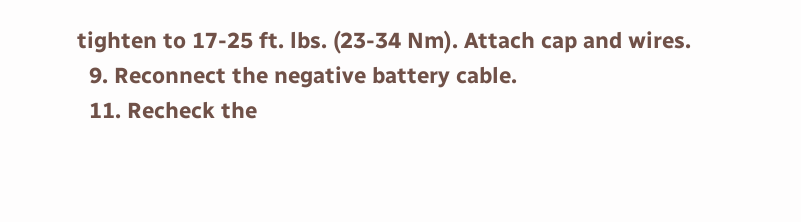tighten to 17-25 ft. lbs. (23-34 Nm). Attach cap and wires.
  9. Reconnect the negative battery cable.
  11. Recheck the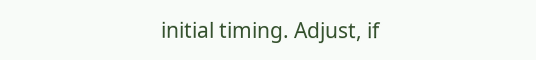initial timing. Adjust, if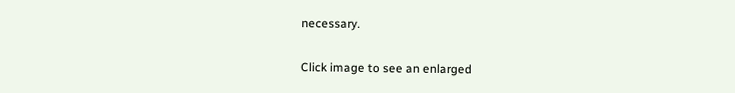necessary.

Click image to see an enlarged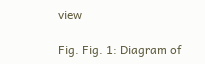view

Fig. Fig. 1: Diagram of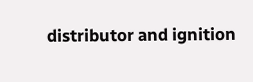distributor and ignition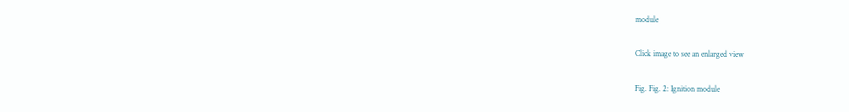module

Click image to see an enlarged view

Fig. Fig. 2: Ignition module